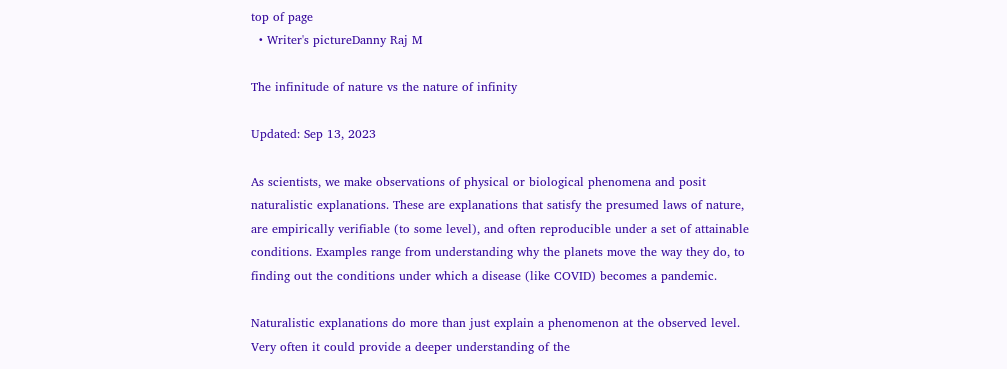top of page
  • Writer's pictureDanny Raj M

The infinitude of nature vs the nature of infinity

Updated: Sep 13, 2023

As scientists, we make observations of physical or biological phenomena and posit naturalistic explanations. These are explanations that satisfy the presumed laws of nature, are empirically verifiable (to some level), and often reproducible under a set of attainable conditions. Examples range from understanding why the planets move the way they do, to finding out the conditions under which a disease (like COVID) becomes a pandemic.

Naturalistic explanations do more than just explain a phenomenon at the observed level. Very often it could provide a deeper understanding of the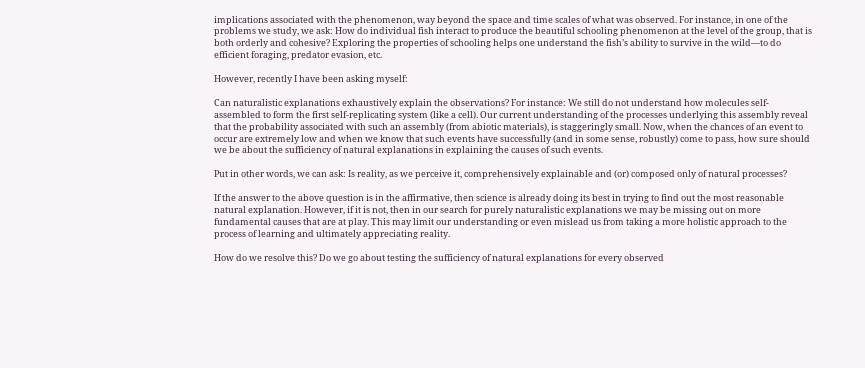implications associated with the phenomenon, way beyond the space and time scales of what was observed. For instance, in one of the problems we study, we ask: How do individual fish interact to produce the beautiful schooling phenomenon at the level of the group, that is both orderly and cohesive? Exploring the properties of schooling helps one understand the fish’s ability to survive in the wild—to do efficient foraging, predator evasion, etc.

However, recently I have been asking myself:

Can naturalistic explanations exhaustively explain the observations? For instance: We still do not understand how molecules self-assembled to form the first self-replicating system (like a cell). Our current understanding of the processes underlying this assembly reveal that the probability associated with such an assembly (from abiotic materials), is staggeringly small. Now, when the chances of an event to occur are extremely low and when we know that such events have successfully (and in some sense, robustly) come to pass, how sure should we be about the sufficiency of natural explanations in explaining the causes of such events.

Put in other words, we can ask: Is reality, as we perceive it, comprehensively explainable and (or) composed only of natural processes?

If the answer to the above question is in the affirmative, then science is already doing its best in trying to find out the most reasonable natural explanation. However, if it is not, then in our search for purely naturalistic explanations we may be missing out on more fundamental causes that are at play. This may limit our understanding or even mislead us from taking a more holistic approach to the process of learning and ultimately appreciating reality.

How do we resolve this? Do we go about testing the sufficiency of natural explanations for every observed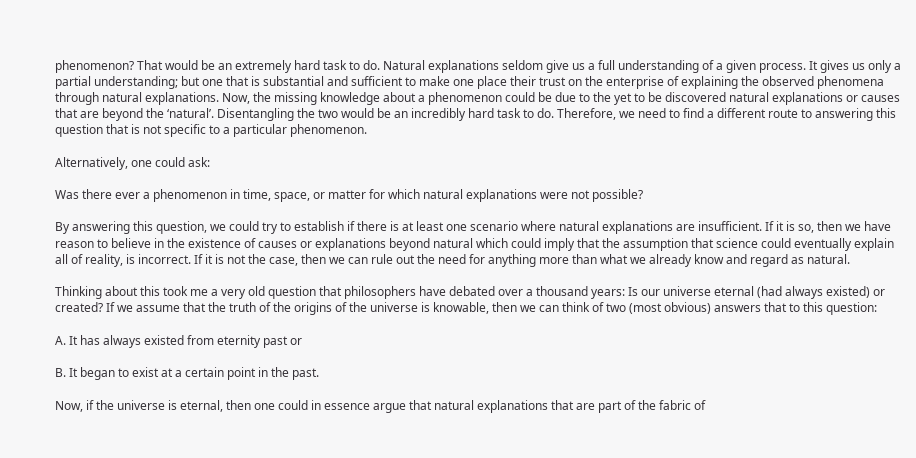phenomenon? That would be an extremely hard task to do. Natural explanations seldom give us a full understanding of a given process. It gives us only a partial understanding; but one that is substantial and sufficient to make one place their trust on the enterprise of explaining the observed phenomena through natural explanations. Now, the missing knowledge about a phenomenon could be due to the yet to be discovered natural explanations or causes that are beyond the ‘natural’. Disentangling the two would be an incredibly hard task to do. Therefore, we need to find a different route to answering this question that is not specific to a particular phenomenon.

Alternatively, one could ask:

Was there ever a phenomenon in time, space, or matter for which natural explanations were not possible?

By answering this question, we could try to establish if there is at least one scenario where natural explanations are insufficient. If it is so, then we have reason to believe in the existence of causes or explanations beyond natural which could imply that the assumption that science could eventually explain all of reality, is incorrect. If it is not the case, then we can rule out the need for anything more than what we already know and regard as natural.

Thinking about this took me a very old question that philosophers have debated over a thousand years: Is our universe eternal (had always existed) or created? If we assume that the truth of the origins of the universe is knowable, then we can think of two (most obvious) answers that to this question:

A. It has always existed from eternity past or

B. It began to exist at a certain point in the past.

Now, if the universe is eternal, then one could in essence argue that natural explanations that are part of the fabric of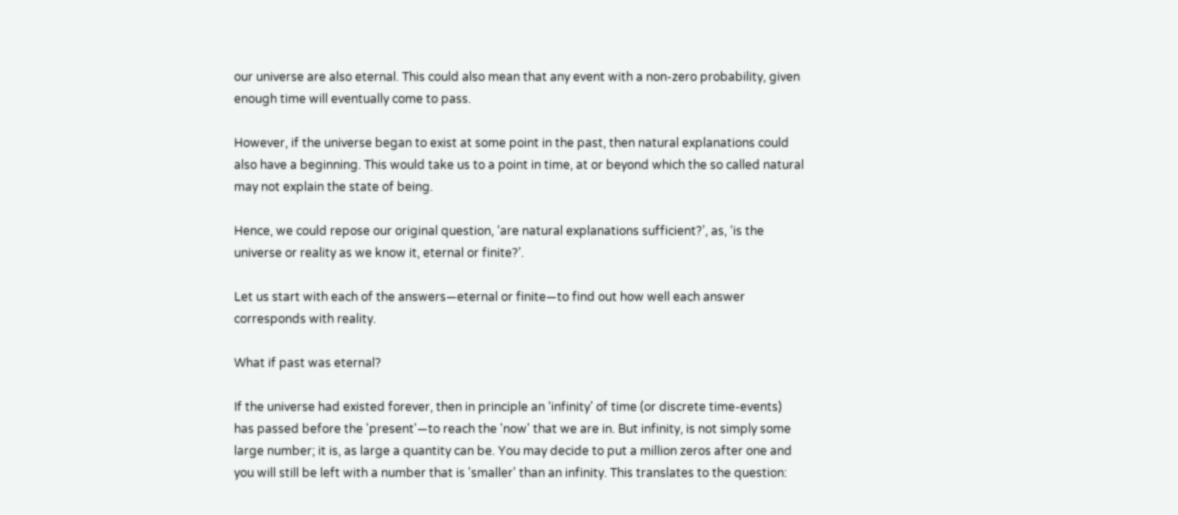our universe are also eternal. This could also mean that any event with a non-zero probability, given enough time will eventually come to pass.

However, if the universe began to exist at some point in the past, then natural explanations could also have a beginning. This would take us to a point in time, at or beyond which the so called natural may not explain the state of being.

Hence, we could repose our original question, ‘are natural explanations sufficient?’, as, ‘is the universe or reality as we know it, eternal or finite?’.

Let us start with each of the answers—eternal or finite—to find out how well each answer corresponds with reality.

What if past was eternal?

If the universe had existed forever, then in principle an ‘infinity’ of time (or discrete time-events) has passed before the 'present'—to reach the 'now' that we are in. But infinity, is not simply some large number; it is, as large a quantity can be. You may decide to put a million zeros after one and you will still be left with a number that is 'smaller' than an infinity. This translates to the question: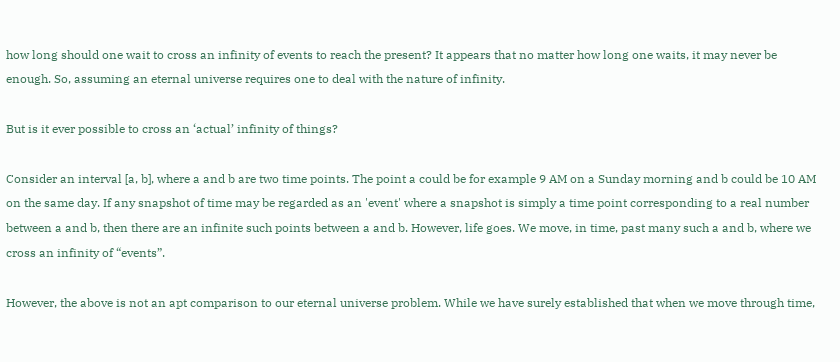how long should one wait to cross an infinity of events to reach the present? It appears that no matter how long one waits, it may never be enough. So, assuming an eternal universe requires one to deal with the nature of infinity.

But is it ever possible to cross an ‘actual’ infinity of things?

Consider an interval [a, b], where a and b are two time points. The point a could be for example 9 AM on a Sunday morning and b could be 10 AM on the same day. If any snapshot of time may be regarded as an 'event' where a snapshot is simply a time point corresponding to a real number between a and b, then there are an infinite such points between a and b. However, life goes. We move, in time, past many such a and b, where we cross an infinity of “events”.

However, the above is not an apt comparison to our eternal universe problem. While we have surely established that when we move through time,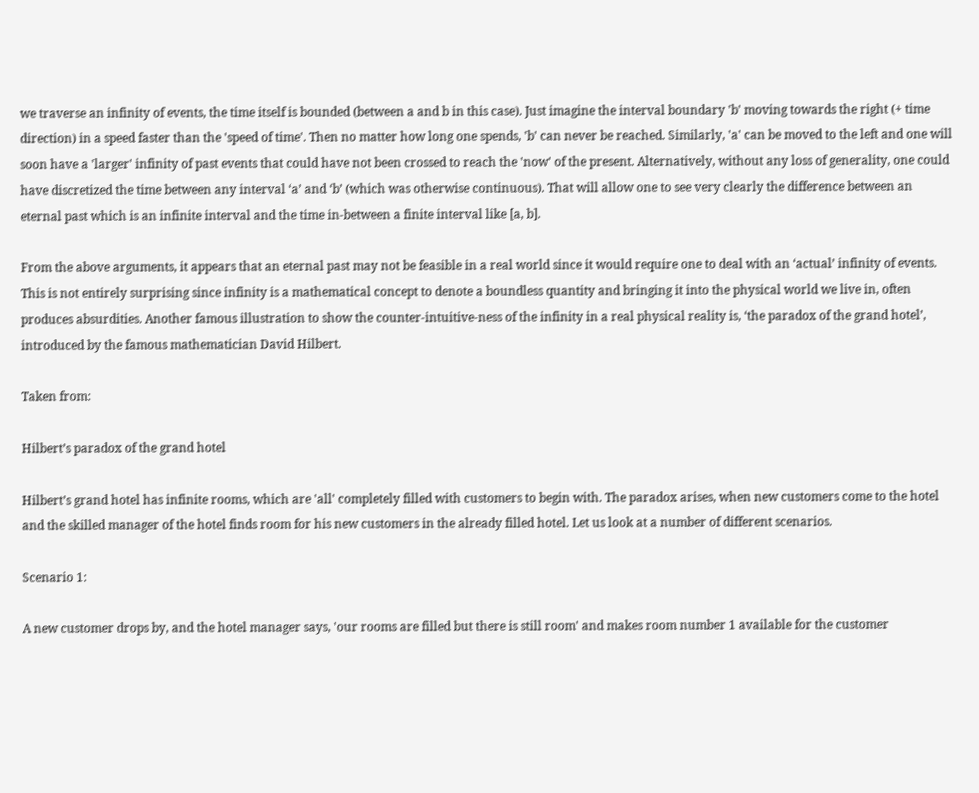we traverse an infinity of events, the time itself is bounded (between a and b in this case). Just imagine the interval boundary 'b' moving towards the right (+ time direction) in a speed faster than the 'speed of time'. Then no matter how long one spends, 'b' can never be reached. Similarly, 'a' can be moved to the left and one will soon have a 'larger' infinity of past events that could have not been crossed to reach the 'now' of the present. Alternatively, without any loss of generality, one could have discretized the time between any interval ‘a’ and ‘b’ (which was otherwise continuous). That will allow one to see very clearly the difference between an eternal past which is an infinite interval and the time in-between a finite interval like [a, b].

From the above arguments, it appears that an eternal past may not be feasible in a real world since it would require one to deal with an ‘actual’ infinity of events. This is not entirely surprising since infinity is a mathematical concept to denote a boundless quantity and bringing it into the physical world we live in, often produces absurdities. Another famous illustration to show the counter-intuitive-ness of the infinity in a real physical reality is, ‘the paradox of the grand hotel’, introduced by the famous mathematician David Hilbert.

Taken from:

Hilbert’s paradox of the grand hotel

Hilbert’s grand hotel has infinite rooms, which are 'all' completely filled with customers to begin with. The paradox arises, when new customers come to the hotel and the skilled manager of the hotel finds room for his new customers in the already filled hotel. Let us look at a number of different scenarios.

Scenario 1:

A new customer drops by, and the hotel manager says, 'our rooms are filled but there is still room' and makes room number 1 available for the customer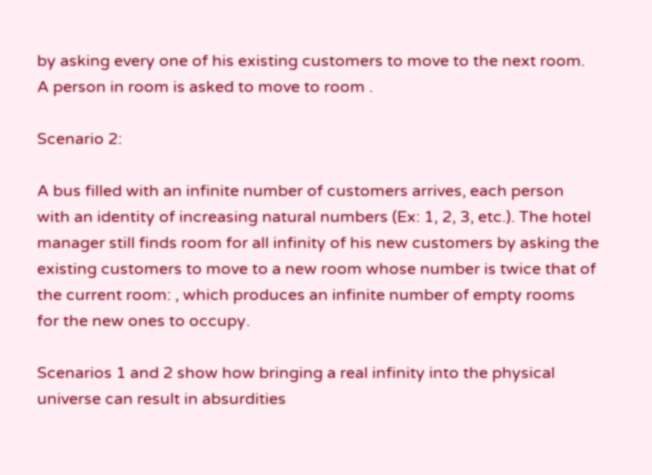by asking every one of his existing customers to move to the next room. A person in room is asked to move to room .

Scenario 2:

A bus filled with an infinite number of customers arrives, each person with an identity of increasing natural numbers (Ex: 1, 2, 3, etc.). The hotel manager still finds room for all infinity of his new customers by asking the existing customers to move to a new room whose number is twice that of the current room: , which produces an infinite number of empty rooms for the new ones to occupy.

Scenarios 1 and 2 show how bringing a real infinity into the physical universe can result in absurdities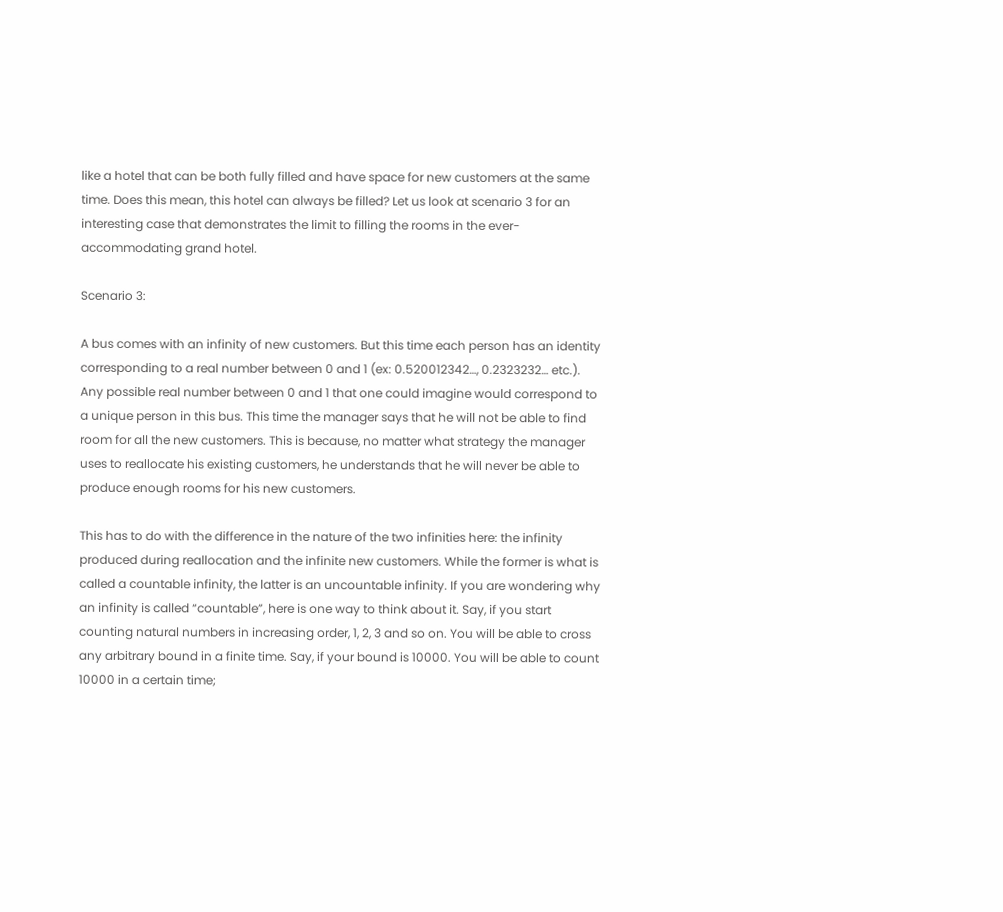like a hotel that can be both fully filled and have space for new customers at the same time. Does this mean, this hotel can always be filled? Let us look at scenario 3 for an interesting case that demonstrates the limit to filling the rooms in the ever-accommodating grand hotel.

Scenario 3:

A bus comes with an infinity of new customers. But this time each person has an identity corresponding to a real number between 0 and 1 (ex: 0.520012342…, 0.2323232… etc.). Any possible real number between 0 and 1 that one could imagine would correspond to a unique person in this bus. This time the manager says that he will not be able to find room for all the new customers. This is because, no matter what strategy the manager uses to reallocate his existing customers, he understands that he will never be able to produce enough rooms for his new customers.

This has to do with the difference in the nature of the two infinities here: the infinity produced during reallocation and the infinite new customers. While the former is what is called a countable infinity, the latter is an uncountable infinity. If you are wondering why an infinity is called “countable”, here is one way to think about it. Say, if you start counting natural numbers in increasing order, 1, 2, 3 and so on. You will be able to cross any arbitrary bound in a finite time. Say, if your bound is 10000. You will be able to count 10000 in a certain time;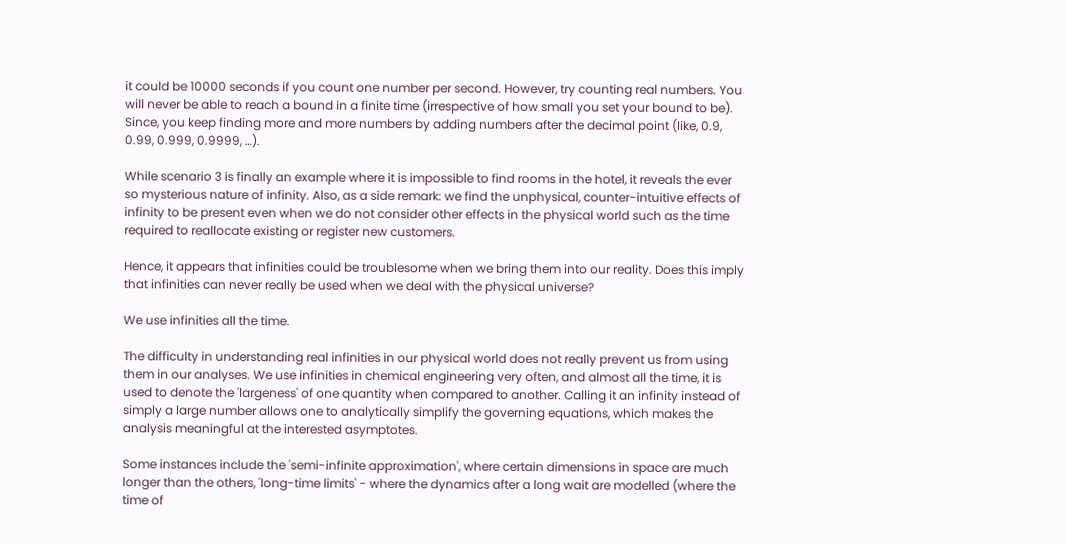it could be 10000 seconds if you count one number per second. However, try counting real numbers. You will never be able to reach a bound in a finite time (irrespective of how small you set your bound to be). Since, you keep finding more and more numbers by adding numbers after the decimal point (like, 0.9, 0.99, 0.999, 0.9999, …).

While scenario 3 is finally an example where it is impossible to find rooms in the hotel, it reveals the ever so mysterious nature of infinity. Also, as a side remark: we find the unphysical, counter-intuitive effects of infinity to be present even when we do not consider other effects in the physical world such as the time required to reallocate existing or register new customers.

Hence, it appears that infinities could be troublesome when we bring them into our reality. Does this imply that infinities can never really be used when we deal with the physical universe?

We use infinities all the time.

The difficulty in understanding real infinities in our physical world does not really prevent us from using them in our analyses. We use infinities in chemical engineering very often, and almost all the time, it is used to denote the 'largeness' of one quantity when compared to another. Calling it an infinity instead of simply a large number allows one to analytically simplify the governing equations, which makes the analysis meaningful at the interested asymptotes.

Some instances include the 'semi-infinite approximation', where certain dimensions in space are much longer than the others, 'long-time limits' - where the dynamics after a long wait are modelled (where the time of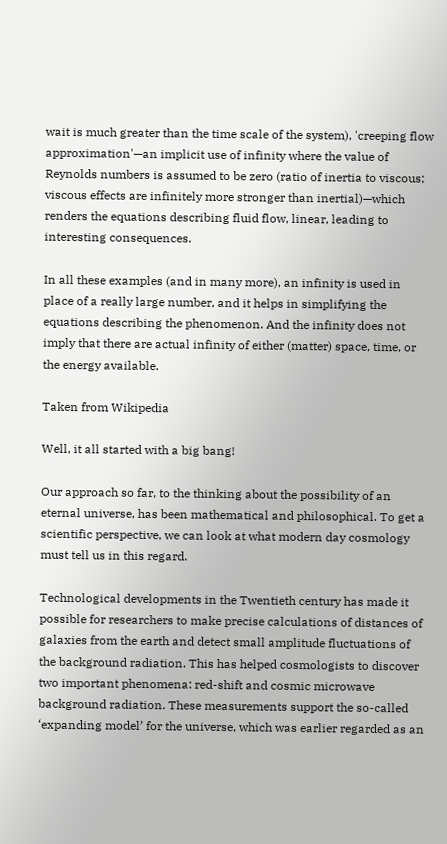wait is much greater than the time scale of the system), 'creeping flow approximation'—an implicit use of infinity where the value of Reynolds numbers is assumed to be zero (ratio of inertia to viscous; viscous effects are infinitely more stronger than inertial)—which renders the equations describing fluid flow, linear, leading to interesting consequences.

In all these examples (and in many more), an infinity is used in place of a really large number, and it helps in simplifying the equations describing the phenomenon. And the infinity does not imply that there are actual infinity of either (matter) space, time, or the energy available.

Taken from Wikipedia

Well, it all started with a big bang!

Our approach so far, to the thinking about the possibility of an eternal universe, has been mathematical and philosophical. To get a scientific perspective, we can look at what modern day cosmology must tell us in this regard.

Technological developments in the Twentieth century has made it possible for researchers to make precise calculations of distances of galaxies from the earth and detect small amplitude fluctuations of the background radiation. This has helped cosmologists to discover two important phenomena: red-shift and cosmic microwave background radiation. These measurements support the so-called ‘expanding model’ for the universe, which was earlier regarded as an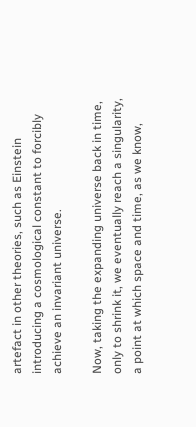artefact in other theories, such as Einstein introducing a cosmological constant to forcibly achieve an invariant universe.

Now, taking the expanding universe back in time, only to shrink it, we eventually reach a singularity, a point at which space and time, as we know,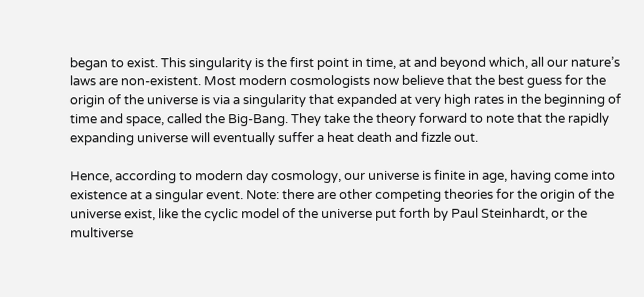began to exist. This singularity is the first point in time, at and beyond which, all our nature’s laws are non-existent. Most modern cosmologists now believe that the best guess for the origin of the universe is via a singularity that expanded at very high rates in the beginning of time and space, called the Big-Bang. They take the theory forward to note that the rapidly expanding universe will eventually suffer a heat death and fizzle out.

Hence, according to modern day cosmology, our universe is finite in age, having come into existence at a singular event. Note: there are other competing theories for the origin of the universe exist, like the cyclic model of the universe put forth by Paul Steinhardt, or the multiverse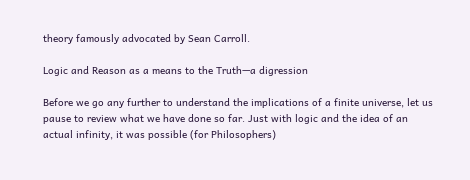theory famously advocated by Sean Carroll.

Logic and Reason as a means to the Truth—a digression

Before we go any further to understand the implications of a finite universe, let us pause to review what we have done so far. Just with logic and the idea of an actual infinity, it was possible (for Philosophers)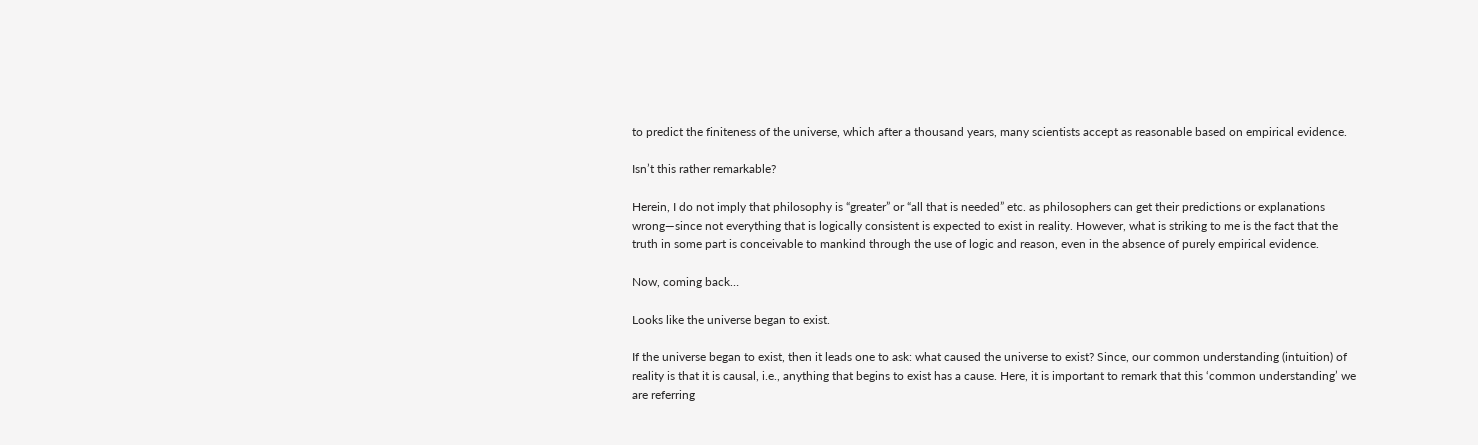to predict the finiteness of the universe, which after a thousand years, many scientists accept as reasonable based on empirical evidence.

Isn’t this rather remarkable?

Herein, I do not imply that philosophy is “greater” or “all that is needed” etc. as philosophers can get their predictions or explanations wrong—since not everything that is logically consistent is expected to exist in reality. However, what is striking to me is the fact that the truth in some part is conceivable to mankind through the use of logic and reason, even in the absence of purely empirical evidence.

Now, coming back…

Looks like the universe began to exist.

If the universe began to exist, then it leads one to ask: what caused the universe to exist? Since, our common understanding (intuition) of reality is that it is causal, i.e., anything that begins to exist has a cause. Here, it is important to remark that this ‘common understanding’ we are referring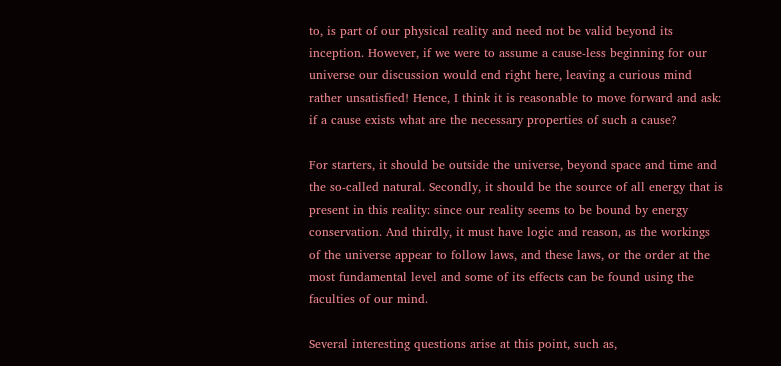to, is part of our physical reality and need not be valid beyond its inception. However, if we were to assume a cause-less beginning for our universe our discussion would end right here, leaving a curious mind rather unsatisfied! Hence, I think it is reasonable to move forward and ask: if a cause exists what are the necessary properties of such a cause?

For starters, it should be outside the universe, beyond space and time and the so-called natural. Secondly, it should be the source of all energy that is present in this reality: since our reality seems to be bound by energy conservation. And thirdly, it must have logic and reason, as the workings of the universe appear to follow laws, and these laws, or the order at the most fundamental level and some of its effects can be found using the faculties of our mind.

Several interesting questions arise at this point, such as,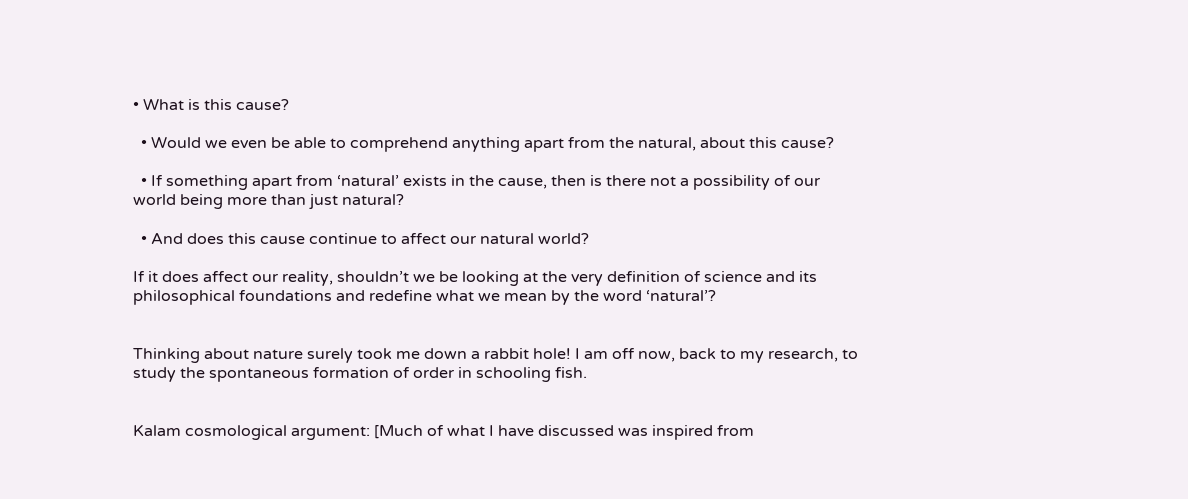• What is this cause?

  • Would we even be able to comprehend anything apart from the natural, about this cause?

  • If something apart from ‘natural’ exists in the cause, then is there not a possibility of our world being more than just natural?

  • And does this cause continue to affect our natural world?

If it does affect our reality, shouldn’t we be looking at the very definition of science and its philosophical foundations and redefine what we mean by the word ‘natural’?


Thinking about nature surely took me down a rabbit hole! I am off now, back to my research, to study the spontaneous formation of order in schooling fish.


Kalam cosmological argument: [Much of what I have discussed was inspired from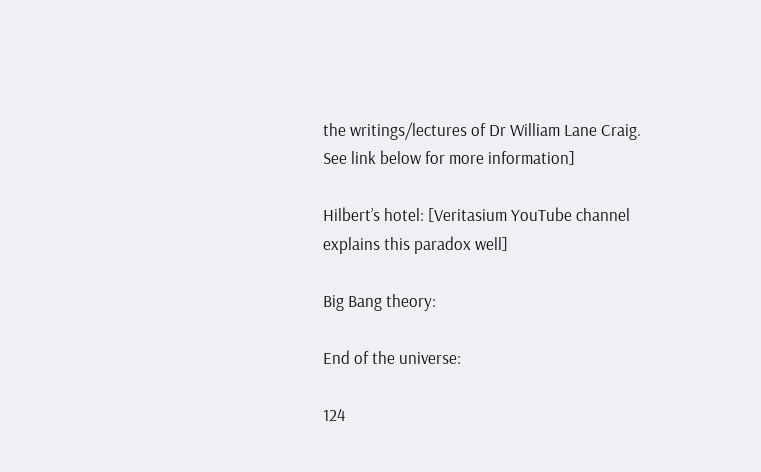the writings/lectures of Dr William Lane Craig. See link below for more information]

Hilbert’s hotel: [Veritasium YouTube channel explains this paradox well]

Big Bang theory:

End of the universe:

124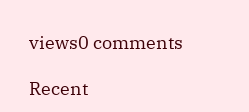views0 comments

Recent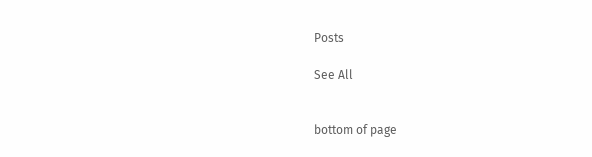Posts

See All


bottom of page